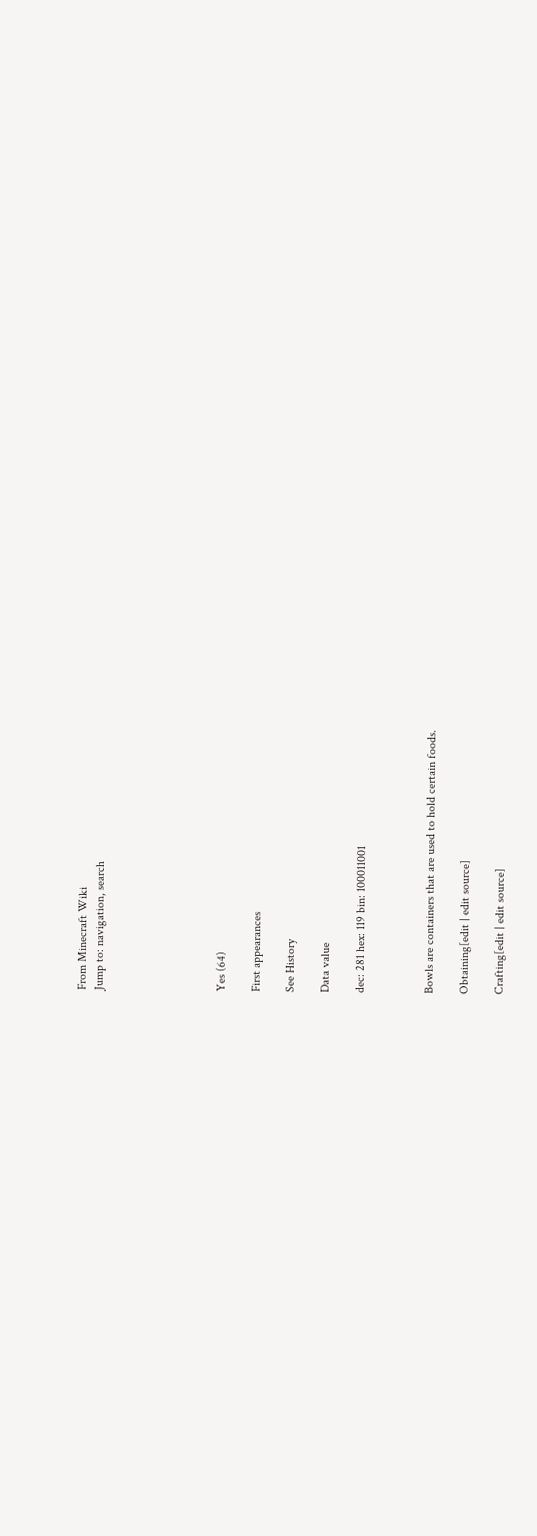From Minecraft Wiki
Jump to: navigation, search






Yes (64)

First appearances

See History

Data value

dec: 281 hex: 119 bin: 100011001



Bowls are containers that are used to hold certain foods.

Obtaining[edit | edit source]

Crafting[edit | edit source]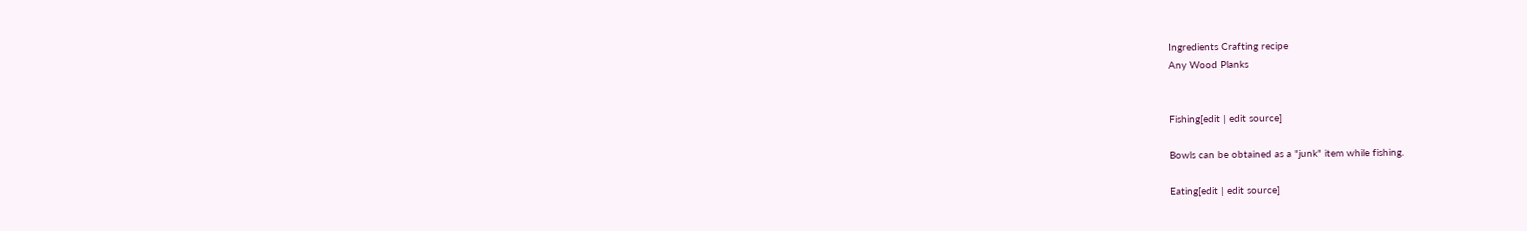Ingredients Crafting recipe
Any Wood Planks


Fishing[edit | edit source]

Bowls can be obtained as a "junk" item while fishing.

Eating[edit | edit source]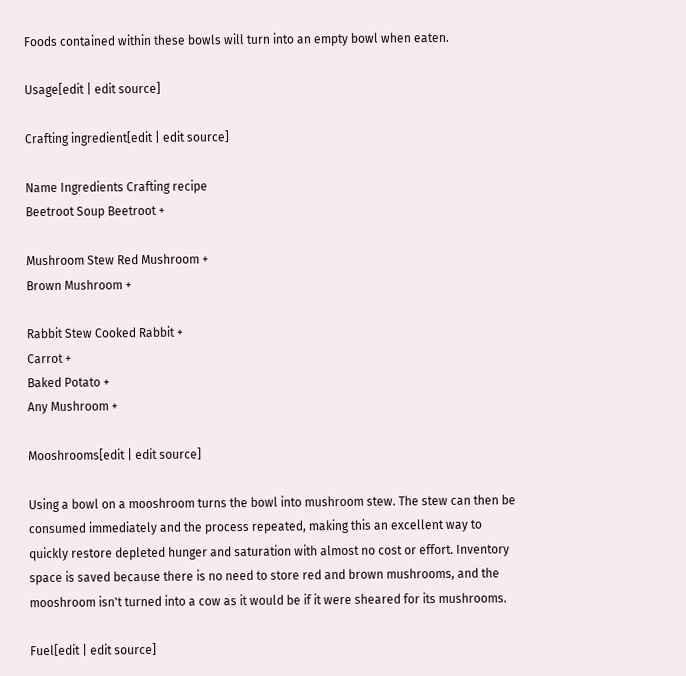Foods contained within these bowls will turn into an empty bowl when eaten.

Usage[edit | edit source]

Crafting ingredient[edit | edit source]

Name Ingredients Crafting recipe
Beetroot Soup Beetroot +

Mushroom Stew Red Mushroom +
Brown Mushroom +

Rabbit Stew Cooked Rabbit +
Carrot +
Baked Potato +
Any Mushroom +

Mooshrooms[edit | edit source]

Using a bowl on a mooshroom turns the bowl into mushroom stew. The stew can then be consumed immediately and the process repeated, making this an excellent way to quickly restore depleted hunger and saturation with almost no cost or effort. Inventory space is saved because there is no need to store red and brown mushrooms, and the mooshroom isn't turned into a cow as it would be if it were sheared for its mushrooms.

Fuel[edit | edit source]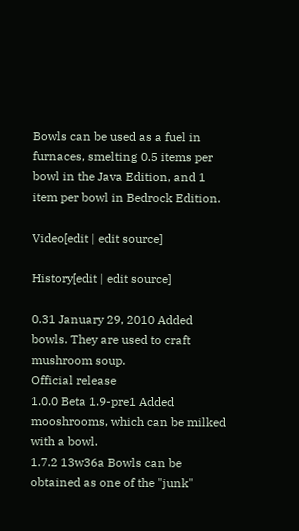Bowls can be used as a fuel in furnaces, smelting 0.5 items per bowl in the Java Edition, and 1 item per bowl in Bedrock Edition.

Video[edit | edit source]

History[edit | edit source]

0.31 January 29, 2010 Added bowls. They are used to craft mushroom soup.
Official release
1.0.0 Beta 1.9-pre1 Added mooshrooms, which can be milked with a bowl.
1.7.2 13w36a Bowls can be obtained as one of the "junk"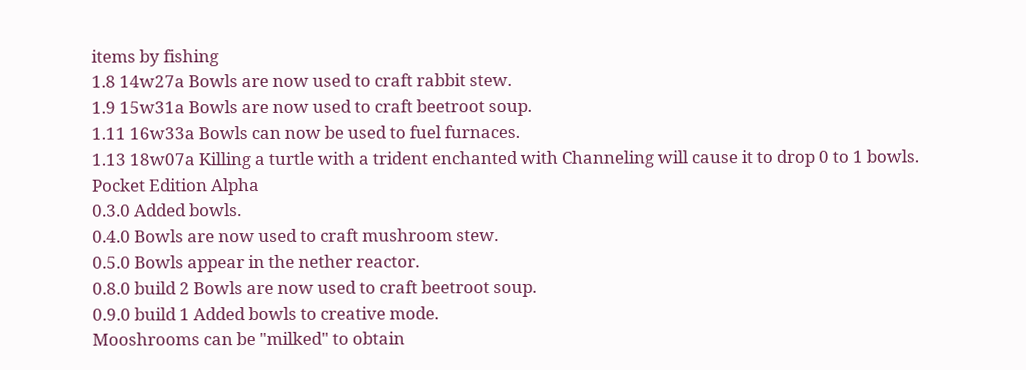items by fishing
1.8 14w27a Bowls are now used to craft rabbit stew.
1.9 15w31a Bowls are now used to craft beetroot soup.
1.11 16w33a Bowls can now be used to fuel furnaces.
1.13 18w07a Killing a turtle with a trident enchanted with Channeling will cause it to drop 0 to 1 bowls.
Pocket Edition Alpha
0.3.0 Added bowls.
0.4.0 Bowls are now used to craft mushroom stew.
0.5.0 Bowls appear in the nether reactor.
0.8.0 build 2 Bowls are now used to craft beetroot soup.
0.9.0 build 1 Added bowls to creative mode.
Mooshrooms can be "milked" to obtain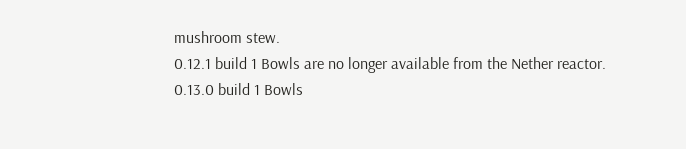mushroom stew.
0.12.1 build 1 Bowls are no longer available from the Nether reactor.
0.13.0 build 1 Bowls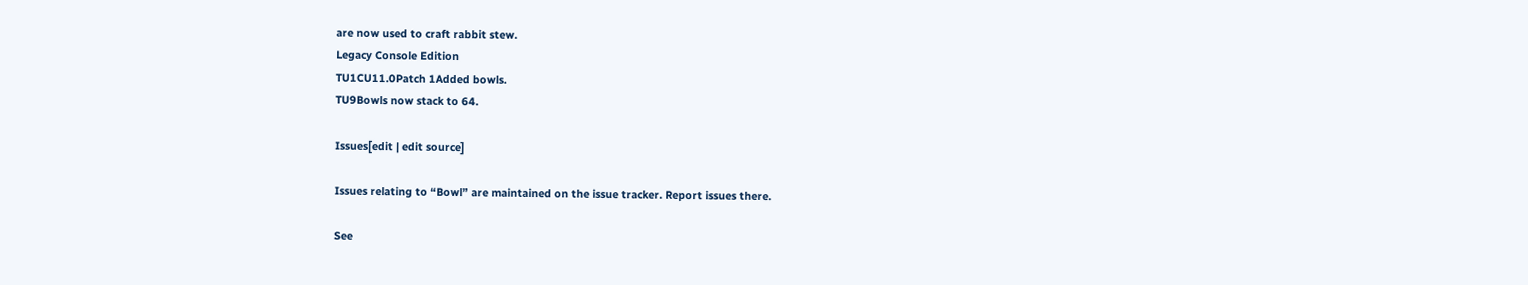are now used to craft rabbit stew.
Legacy Console Edition
TU1CU11.0Patch 1Added bowls.
TU9Bowls now stack to 64.

Issues[edit | edit source]

Issues relating to “Bowl” are maintained on the issue tracker. Report issues there.

See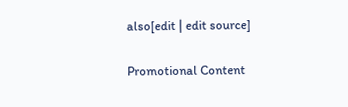also[edit | edit source]

Promotional Content